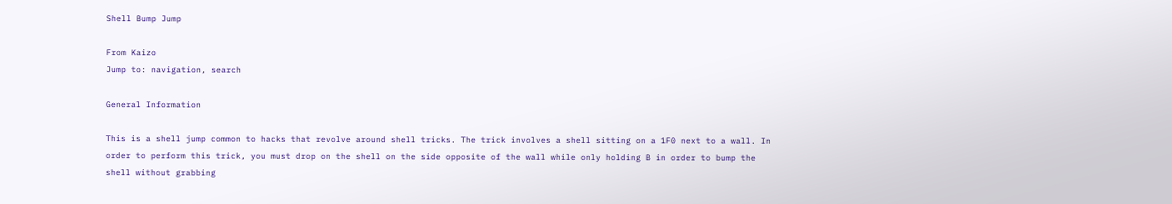Shell Bump Jump

From Kaizo
Jump to: navigation, search

General Information

This is a shell jump common to hacks that revolve around shell tricks. The trick involves a shell sitting on a 1F0 next to a wall. In order to perform this trick, you must drop on the shell on the side opposite of the wall while only holding B in order to bump the shell without grabbing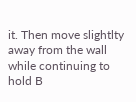it. Then move slightlty away from the wall while continuing to hold B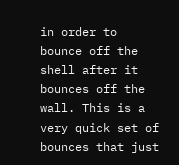in order to bounce off the shell after it bounces off the wall. This is a very quick set of bounces that just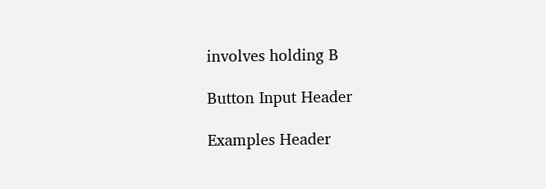involves holding B

Button Input Header

Examples Header